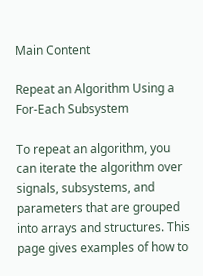Main Content

Repeat an Algorithm Using a For-Each Subsystem

To repeat an algorithm, you can iterate the algorithm over signals, subsystems, and parameters that are grouped into arrays and structures. This page gives examples of how to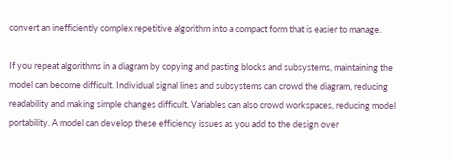convert an inefficiently complex repetitive algorithm into a compact form that is easier to manage.

If you repeat algorithms in a diagram by copying and pasting blocks and subsystems, maintaining the model can become difficult. Individual signal lines and subsystems can crowd the diagram, reducing readability and making simple changes difficult. Variables can also crowd workspaces, reducing model portability. A model can develop these efficiency issues as you add to the design over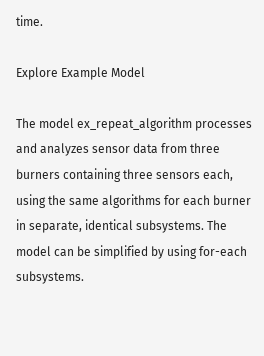time.

Explore Example Model

The model ex_repeat_algorithm processes and analyzes sensor data from three burners containing three sensors each, using the same algorithms for each burner in separate, identical subsystems. The model can be simplified by using for-each subsystems.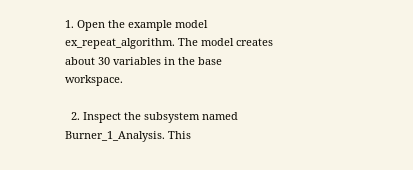1. Open the example model ex_repeat_algorithm. The model creates about 30 variables in the base workspace.

  2. Inspect the subsystem named Burner_1_Analysis. This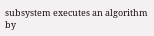subsystem executes an algorithm by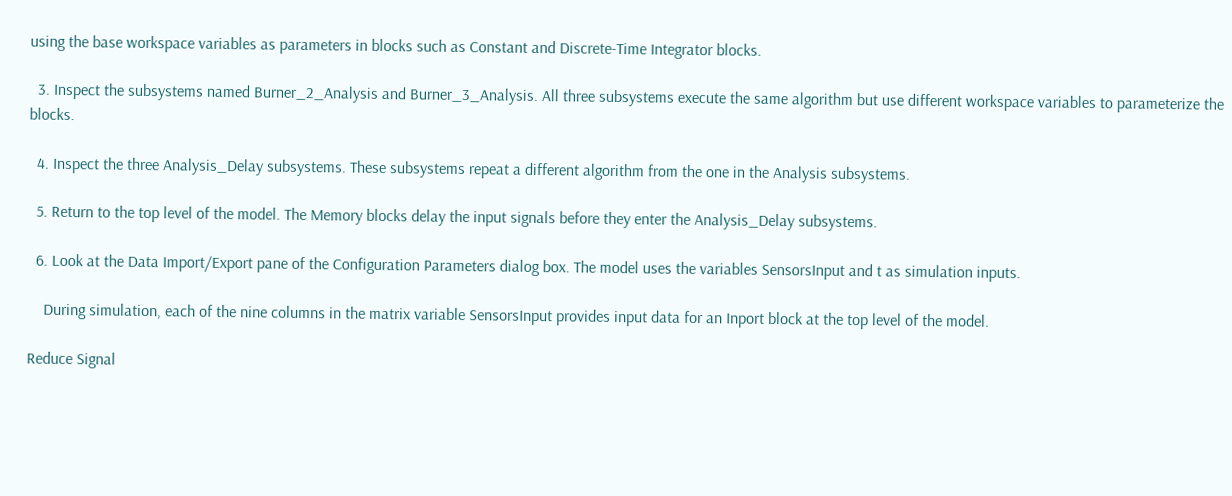using the base workspace variables as parameters in blocks such as Constant and Discrete-Time Integrator blocks.

  3. Inspect the subsystems named Burner_2_Analysis and Burner_3_Analysis. All three subsystems execute the same algorithm but use different workspace variables to parameterize the blocks.

  4. Inspect the three Analysis_Delay subsystems. These subsystems repeat a different algorithm from the one in the Analysis subsystems.

  5. Return to the top level of the model. The Memory blocks delay the input signals before they enter the Analysis_Delay subsystems.

  6. Look at the Data Import/Export pane of the Configuration Parameters dialog box. The model uses the variables SensorsInput and t as simulation inputs.

    During simulation, each of the nine columns in the matrix variable SensorsInput provides input data for an Inport block at the top level of the model.

Reduce Signal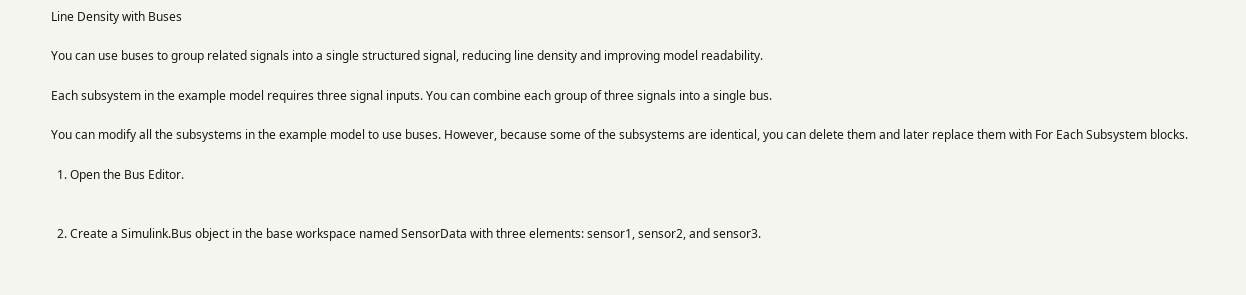Line Density with Buses

You can use buses to group related signals into a single structured signal, reducing line density and improving model readability.

Each subsystem in the example model requires three signal inputs. You can combine each group of three signals into a single bus.

You can modify all the subsystems in the example model to use buses. However, because some of the subsystems are identical, you can delete them and later replace them with For Each Subsystem blocks.

  1. Open the Bus Editor.


  2. Create a Simulink.Bus object in the base workspace named SensorData with three elements: sensor1, sensor2, and sensor3.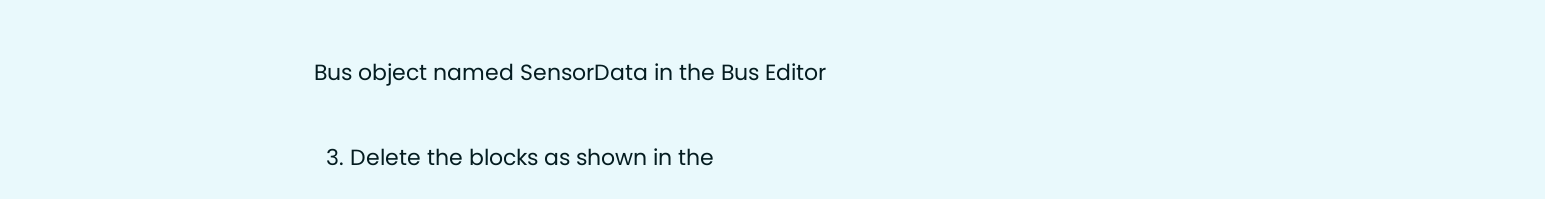Bus object named SensorData in the Bus Editor

  3. Delete the blocks as shown in the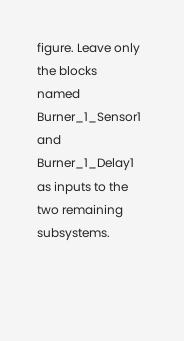figure. Leave only the blocks named Burner_1_Sensor1 and Burner_1_Delay1 as inputs to the two remaining subsystems.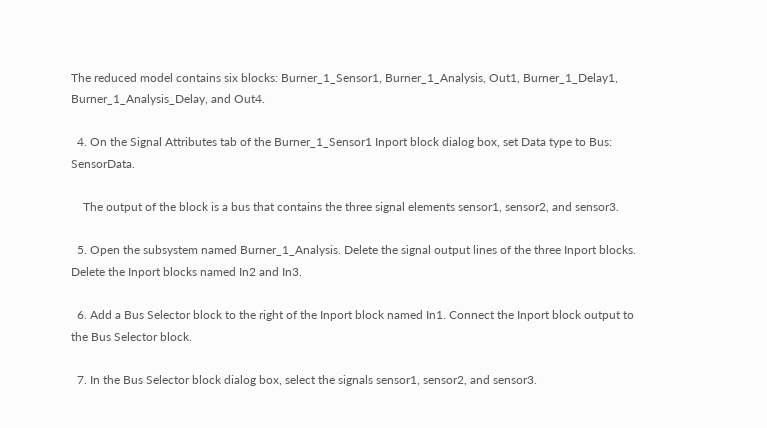The reduced model contains six blocks: Burner_1_Sensor1, Burner_1_Analysis, Out1, Burner_1_Delay1, Burner_1_Analysis_Delay, and Out4.

  4. On the Signal Attributes tab of the Burner_1_Sensor1 Inport block dialog box, set Data type to Bus: SensorData.

    The output of the block is a bus that contains the three signal elements sensor1, sensor2, and sensor3.

  5. Open the subsystem named Burner_1_Analysis. Delete the signal output lines of the three Inport blocks. Delete the Inport blocks named In2 and In3.

  6. Add a Bus Selector block to the right of the Inport block named In1. Connect the Inport block output to the Bus Selector block.

  7. In the Bus Selector block dialog box, select the signals sensor1, sensor2, and sensor3.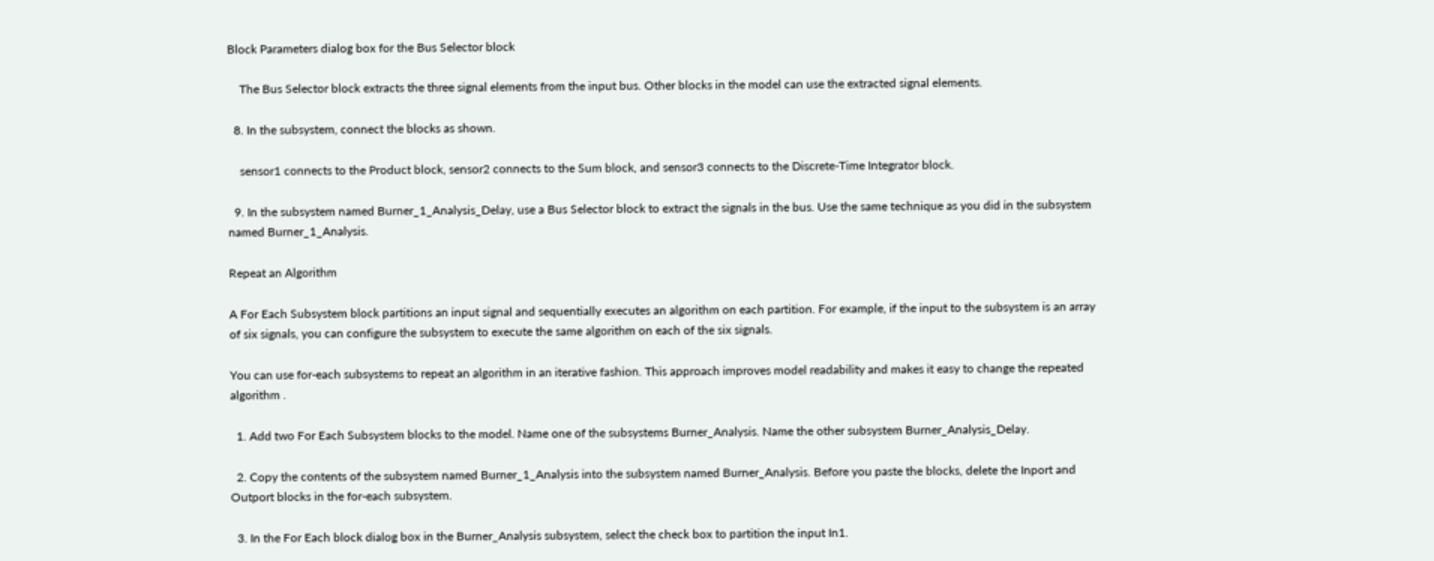Block Parameters dialog box for the Bus Selector block

    The Bus Selector block extracts the three signal elements from the input bus. Other blocks in the model can use the extracted signal elements.

  8. In the subsystem, connect the blocks as shown.

    sensor1 connects to the Product block, sensor2 connects to the Sum block, and sensor3 connects to the Discrete-Time Integrator block.

  9. In the subsystem named Burner_1_Analysis_Delay, use a Bus Selector block to extract the signals in the bus. Use the same technique as you did in the subsystem named Burner_1_Analysis.

Repeat an Algorithm

A For Each Subsystem block partitions an input signal and sequentially executes an algorithm on each partition. For example, if the input to the subsystem is an array of six signals, you can configure the subsystem to execute the same algorithm on each of the six signals.

You can use for-each subsystems to repeat an algorithm in an iterative fashion. This approach improves model readability and makes it easy to change the repeated algorithm .

  1. Add two For Each Subsystem blocks to the model. Name one of the subsystems Burner_Analysis. Name the other subsystem Burner_Analysis_Delay.

  2. Copy the contents of the subsystem named Burner_1_Analysis into the subsystem named Burner_Analysis. Before you paste the blocks, delete the Inport and Outport blocks in the for-each subsystem.

  3. In the For Each block dialog box in the Burner_Analysis subsystem, select the check box to partition the input In1.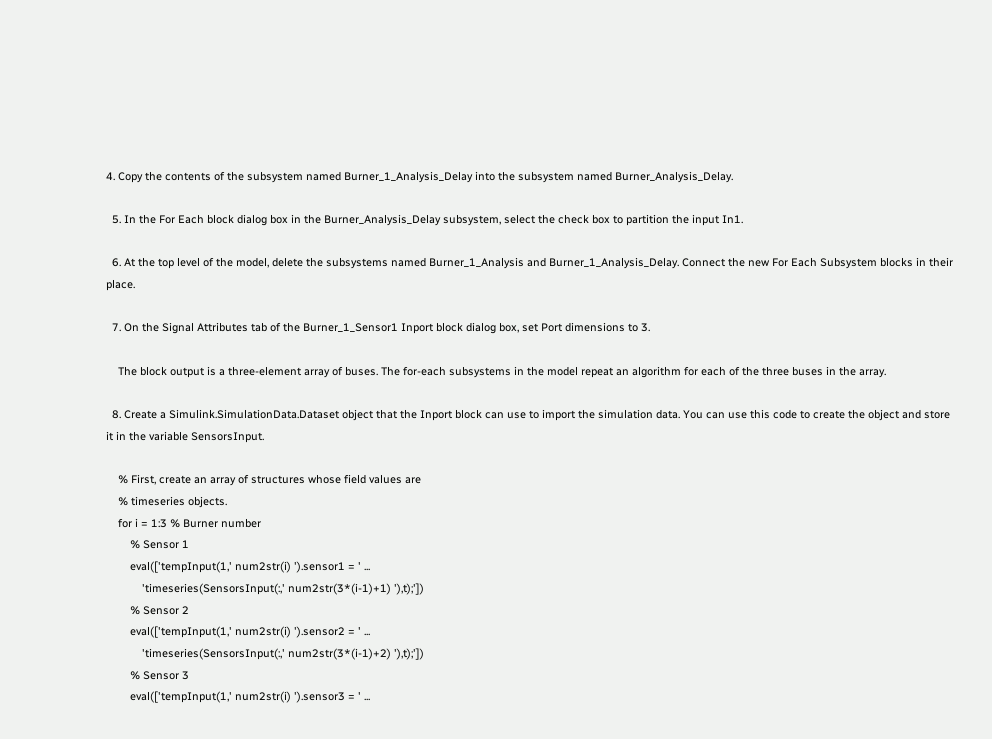4. Copy the contents of the subsystem named Burner_1_Analysis_Delay into the subsystem named Burner_Analysis_Delay.

  5. In the For Each block dialog box in the Burner_Analysis_Delay subsystem, select the check box to partition the input In1.

  6. At the top level of the model, delete the subsystems named Burner_1_Analysis and Burner_1_Analysis_Delay. Connect the new For Each Subsystem blocks in their place.

  7. On the Signal Attributes tab of the Burner_1_Sensor1 Inport block dialog box, set Port dimensions to 3.

    The block output is a three-element array of buses. The for-each subsystems in the model repeat an algorithm for each of the three buses in the array.

  8. Create a Simulink.SimulationData.Dataset object that the Inport block can use to import the simulation data. You can use this code to create the object and store it in the variable SensorsInput.

    % First, create an array of structures whose field values are
    % timeseries objects.
    for i = 1:3 % Burner number
        % Sensor 1
        eval(['tempInput(1,' num2str(i) ').sensor1 = ' ...
            'timeseries(SensorsInput(:,' num2str(3*(i-1)+1) '),t);'])
        % Sensor 2
        eval(['tempInput(1,' num2str(i) ').sensor2 = ' ...
            'timeseries(SensorsInput(:,' num2str(3*(i-1)+2) '),t);'])
        % Sensor 3
        eval(['tempInput(1,' num2str(i) ').sensor3 = ' ...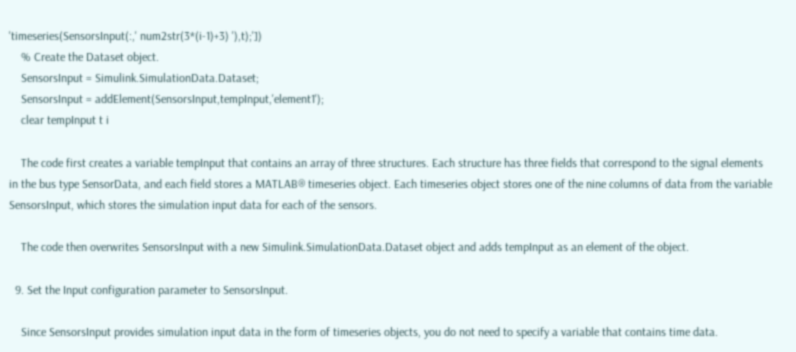'timeseries(SensorsInput(:,' num2str(3*(i-1)+3) '),t);'])
    % Create the Dataset object.
    SensorsInput = Simulink.SimulationData.Dataset;
    SensorsInput = addElement(SensorsInput,tempInput,'element1');
    clear tempInput t i

    The code first creates a variable tempInput that contains an array of three structures. Each structure has three fields that correspond to the signal elements in the bus type SensorData, and each field stores a MATLAB® timeseries object. Each timeseries object stores one of the nine columns of data from the variable SensorsInput, which stores the simulation input data for each of the sensors.

    The code then overwrites SensorsInput with a new Simulink.SimulationData.Dataset object and adds tempInput as an element of the object.

  9. Set the Input configuration parameter to SensorsInput.

    Since SensorsInput provides simulation input data in the form of timeseries objects, you do not need to specify a variable that contains time data.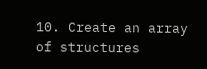10. Create an array of structures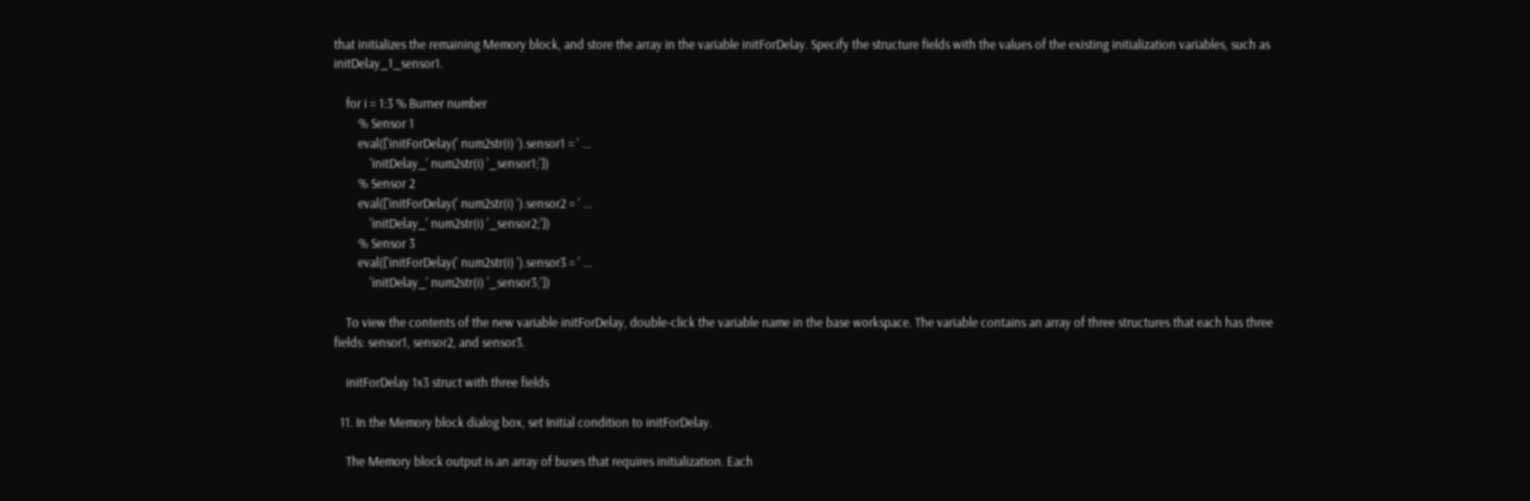that initializes the remaining Memory block, and store the array in the variable initForDelay. Specify the structure fields with the values of the existing initialization variables, such as initDelay_1_sensor1.

    for i = 1:3 % Burner number
        % Sensor 1
        eval(['initForDelay(' num2str(i) ').sensor1 = ' ...
            'initDelay_' num2str(i) '_sensor1;'])
        % Sensor 2
        eval(['initForDelay(' num2str(i) ').sensor2 = ' ...
            'initDelay_' num2str(i) '_sensor2;'])
        % Sensor 3
        eval(['initForDelay(' num2str(i) ').sensor3 = ' ...
            'initDelay_' num2str(i) '_sensor3;'])

    To view the contents of the new variable initForDelay, double-click the variable name in the base workspace. The variable contains an array of three structures that each has three fields: sensor1, sensor2, and sensor3.

    initForDelay 1x3 struct with three fields

  11. In the Memory block dialog box, set Initial condition to initForDelay.

    The Memory block output is an array of buses that requires initialization. Each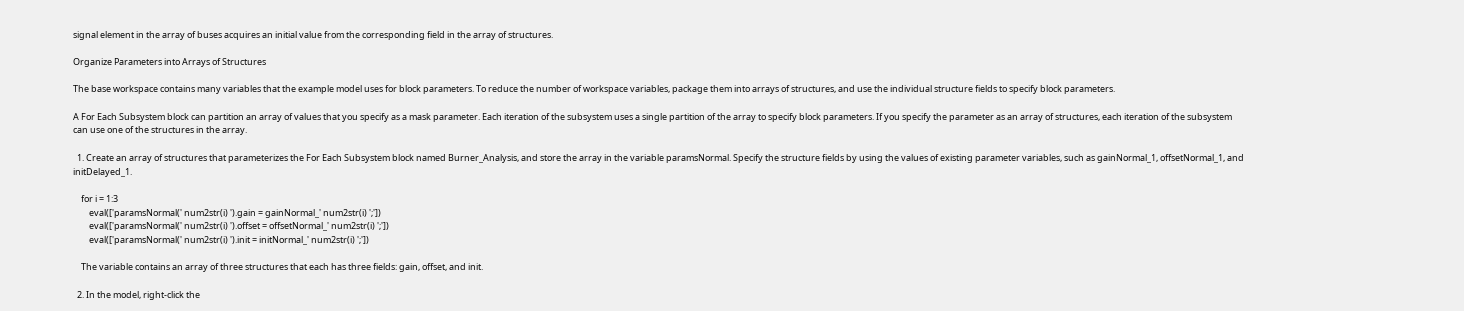signal element in the array of buses acquires an initial value from the corresponding field in the array of structures.

Organize Parameters into Arrays of Structures

The base workspace contains many variables that the example model uses for block parameters. To reduce the number of workspace variables, package them into arrays of structures, and use the individual structure fields to specify block parameters.

A For Each Subsystem block can partition an array of values that you specify as a mask parameter. Each iteration of the subsystem uses a single partition of the array to specify block parameters. If you specify the parameter as an array of structures, each iteration of the subsystem can use one of the structures in the array.

  1. Create an array of structures that parameterizes the For Each Subsystem block named Burner_Analysis, and store the array in the variable paramsNormal. Specify the structure fields by using the values of existing parameter variables, such as gainNormal_1, offsetNormal_1, and initDelayed_1.

    for i = 1:3
        eval(['paramsNormal(' num2str(i) ').gain = gainNormal_' num2str(i) ';'])
        eval(['paramsNormal(' num2str(i) ').offset = offsetNormal_' num2str(i) ';'])
        eval(['paramsNormal(' num2str(i) ').init = initNormal_' num2str(i) ';'])

    The variable contains an array of three structures that each has three fields: gain, offset, and init.

  2. In the model, right-click the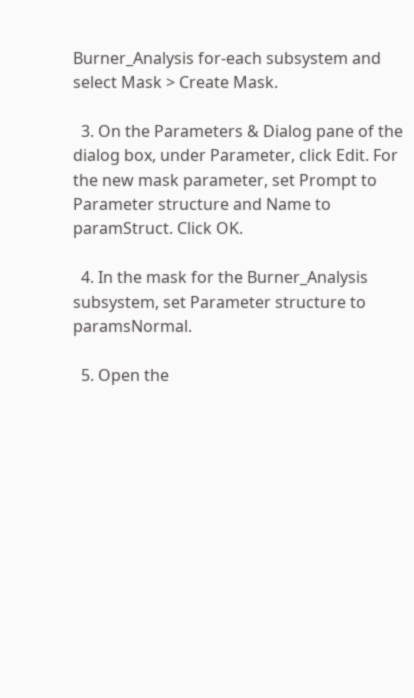Burner_Analysis for-each subsystem and select Mask > Create Mask.

  3. On the Parameters & Dialog pane of the dialog box, under Parameter, click Edit. For the new mask parameter, set Prompt to Parameter structure and Name to paramStruct. Click OK.

  4. In the mask for the Burner_Analysis subsystem, set Parameter structure to paramsNormal.

  5. Open the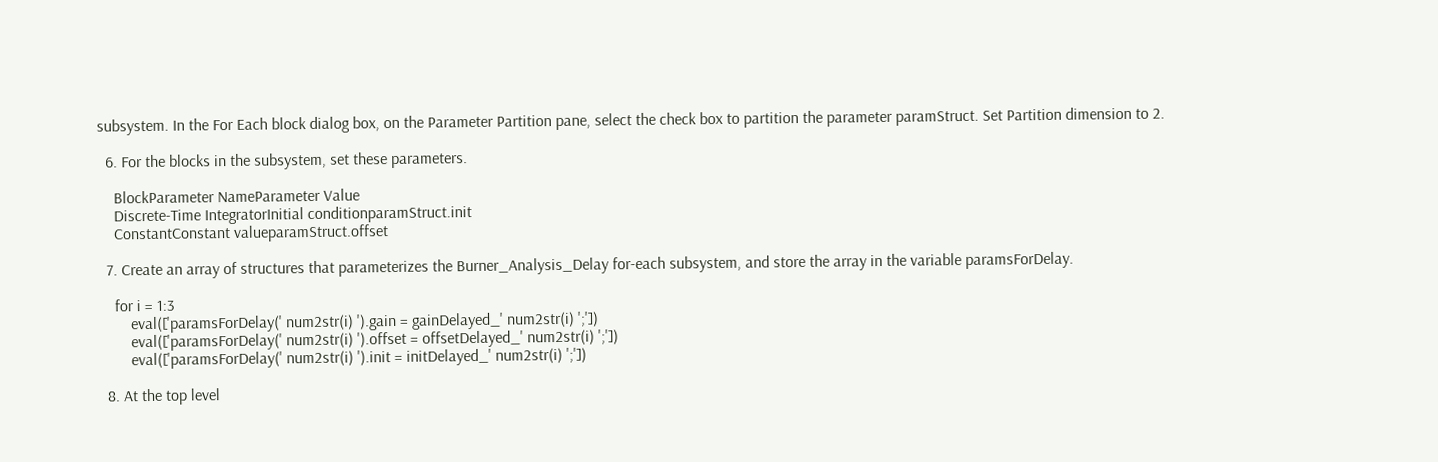subsystem. In the For Each block dialog box, on the Parameter Partition pane, select the check box to partition the parameter paramStruct. Set Partition dimension to 2.

  6. For the blocks in the subsystem, set these parameters.

    BlockParameter NameParameter Value
    Discrete-Time IntegratorInitial conditionparamStruct.init
    ConstantConstant valueparamStruct.offset

  7. Create an array of structures that parameterizes the Burner_Analysis_Delay for-each subsystem, and store the array in the variable paramsForDelay.

    for i = 1:3
        eval(['paramsForDelay(' num2str(i) ').gain = gainDelayed_' num2str(i) ';'])
        eval(['paramsForDelay(' num2str(i) ').offset = offsetDelayed_' num2str(i) ';'])
        eval(['paramsForDelay(' num2str(i) ').init = initDelayed_' num2str(i) ';'])

  8. At the top level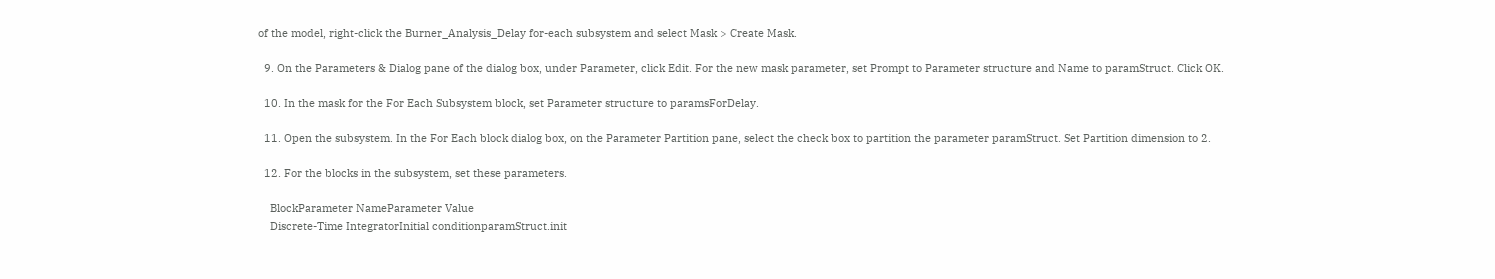of the model, right-click the Burner_Analysis_Delay for-each subsystem and select Mask > Create Mask.

  9. On the Parameters & Dialog pane of the dialog box, under Parameter, click Edit. For the new mask parameter, set Prompt to Parameter structure and Name to paramStruct. Click OK.

  10. In the mask for the For Each Subsystem block, set Parameter structure to paramsForDelay.

  11. Open the subsystem. In the For Each block dialog box, on the Parameter Partition pane, select the check box to partition the parameter paramStruct. Set Partition dimension to 2.

  12. For the blocks in the subsystem, set these parameters.

    BlockParameter NameParameter Value
    Discrete-Time IntegratorInitial conditionparamStruct.init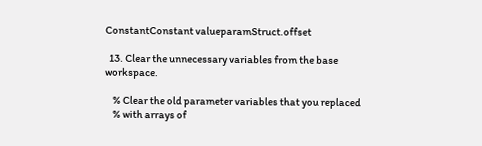ConstantConstant valueparamStruct.offset

  13. Clear the unnecessary variables from the base workspace.

    % Clear the old parameter variables that you replaced
    % with arrays of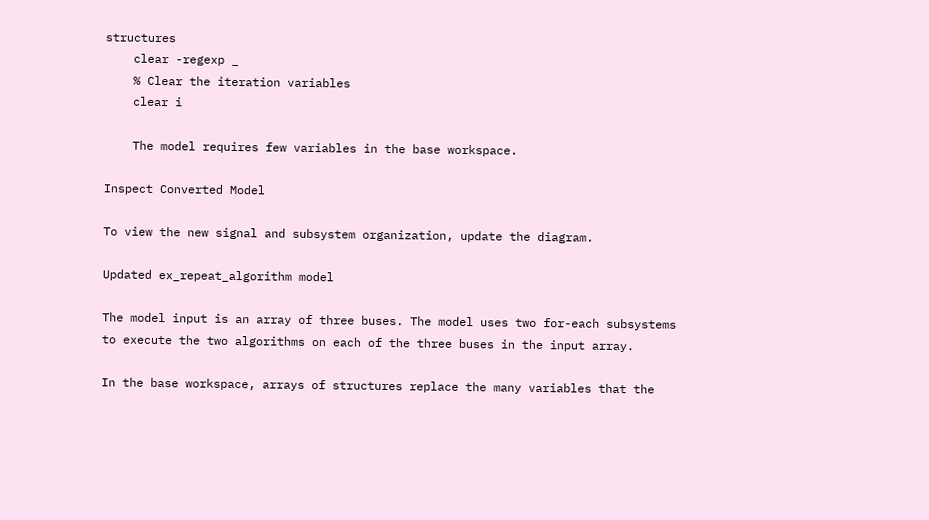structures
    clear -regexp _
    % Clear the iteration variables
    clear i

    The model requires few variables in the base workspace.

Inspect Converted Model

To view the new signal and subsystem organization, update the diagram.

Updated ex_repeat_algorithm model

The model input is an array of three buses. The model uses two for-each subsystems to execute the two algorithms on each of the three buses in the input array.

In the base workspace, arrays of structures replace the many variables that the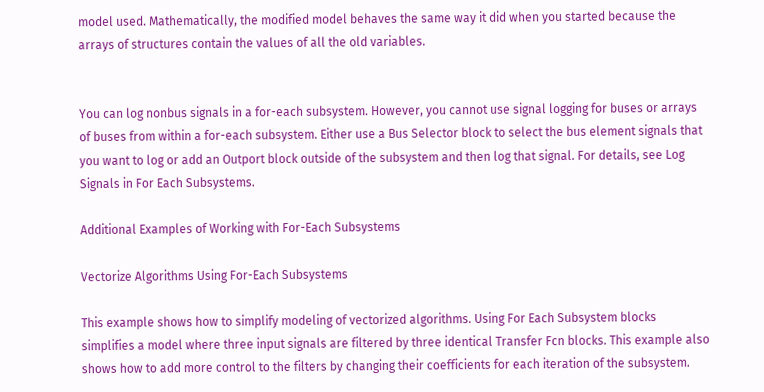model used. Mathematically, the modified model behaves the same way it did when you started because the arrays of structures contain the values of all the old variables.


You can log nonbus signals in a for-each subsystem. However, you cannot use signal logging for buses or arrays of buses from within a for-each subsystem. Either use a Bus Selector block to select the bus element signals that you want to log or add an Outport block outside of the subsystem and then log that signal. For details, see Log Signals in For Each Subsystems.

Additional Examples of Working with For-Each Subsystems

Vectorize Algorithms Using For-Each Subsystems

This example shows how to simplify modeling of vectorized algorithms. Using For Each Subsystem blocks simplifies a model where three input signals are filtered by three identical Transfer Fcn blocks. This example also shows how to add more control to the filters by changing their coefficients for each iteration of the subsystem.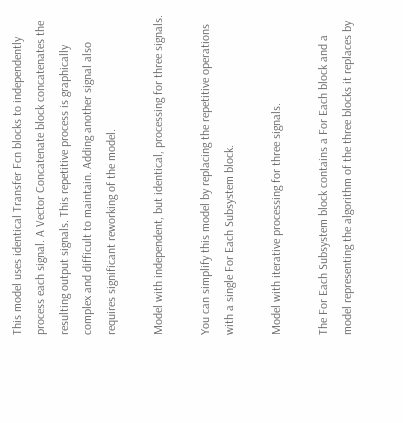This model uses identical Transfer Fcn blocks to independently process each signal. A Vector Concatenate block concatenates the resulting output signals. This repetitive process is graphically complex and difficult to maintain. Adding another signal also requires significant reworking of the model.

Model with independent, but identical, processing for three signals.

You can simplify this model by replacing the repetitive operations with a single For Each Subsystem block.

Model with iterative processing for three signals.

The For Each Subsystem block contains a For Each block and a model representing the algorithm of the three blocks it replaces by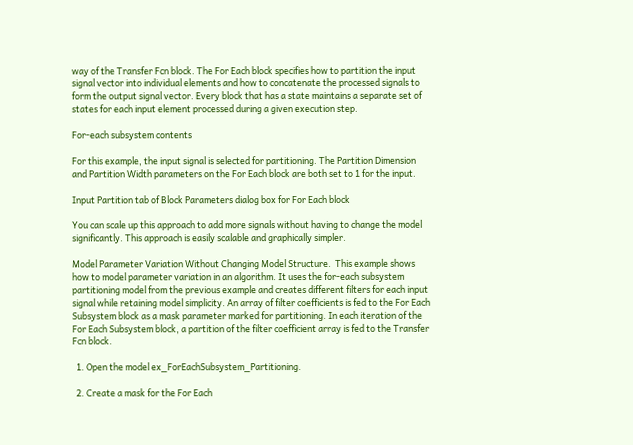way of the Transfer Fcn block. The For Each block specifies how to partition the input signal vector into individual elements and how to concatenate the processed signals to form the output signal vector. Every block that has a state maintains a separate set of states for each input element processed during a given execution step.

For-each subsystem contents

For this example, the input signal is selected for partitioning. The Partition Dimension and Partition Width parameters on the For Each block are both set to 1 for the input.

Input Partition tab of Block Parameters dialog box for For Each block

You can scale up this approach to add more signals without having to change the model significantly. This approach is easily scalable and graphically simpler.

Model Parameter Variation Without Changing Model Structure.  This example shows how to model parameter variation in an algorithm. It uses the for-each subsystem partitioning model from the previous example and creates different filters for each input signal while retaining model simplicity. An array of filter coefficients is fed to the For Each Subsystem block as a mask parameter marked for partitioning. In each iteration of the For Each Subsystem block, a partition of the filter coefficient array is fed to the Transfer Fcn block.

  1. Open the model ex_ForEachSubsystem_Partitioning.

  2. Create a mask for the For Each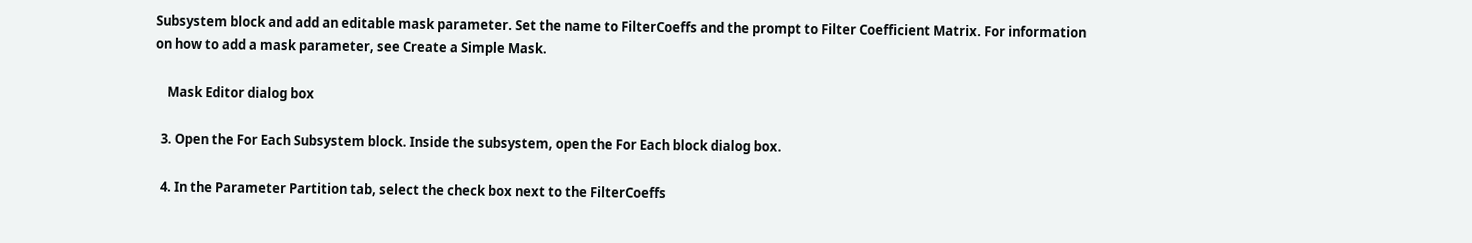Subsystem block and add an editable mask parameter. Set the name to FilterCoeffs and the prompt to Filter Coefficient Matrix. For information on how to add a mask parameter, see Create a Simple Mask.

    Mask Editor dialog box

  3. Open the For Each Subsystem block. Inside the subsystem, open the For Each block dialog box.

  4. In the Parameter Partition tab, select the check box next to the FilterCoeffs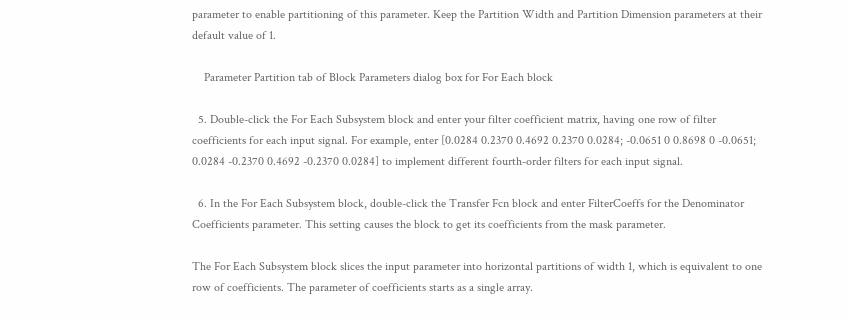parameter to enable partitioning of this parameter. Keep the Partition Width and Partition Dimension parameters at their default value of 1.

    Parameter Partition tab of Block Parameters dialog box for For Each block

  5. Double-click the For Each Subsystem block and enter your filter coefficient matrix, having one row of filter coefficients for each input signal. For example, enter [0.0284 0.2370 0.4692 0.2370 0.0284; -0.0651 0 0.8698 0 -0.0651; 0.0284 -0.2370 0.4692 -0.2370 0.0284] to implement different fourth-order filters for each input signal.

  6. In the For Each Subsystem block, double-click the Transfer Fcn block and enter FilterCoeffs for the Denominator Coefficients parameter. This setting causes the block to get its coefficients from the mask parameter.

The For Each Subsystem block slices the input parameter into horizontal partitions of width 1, which is equivalent to one row of coefficients. The parameter of coefficients starts as a single array.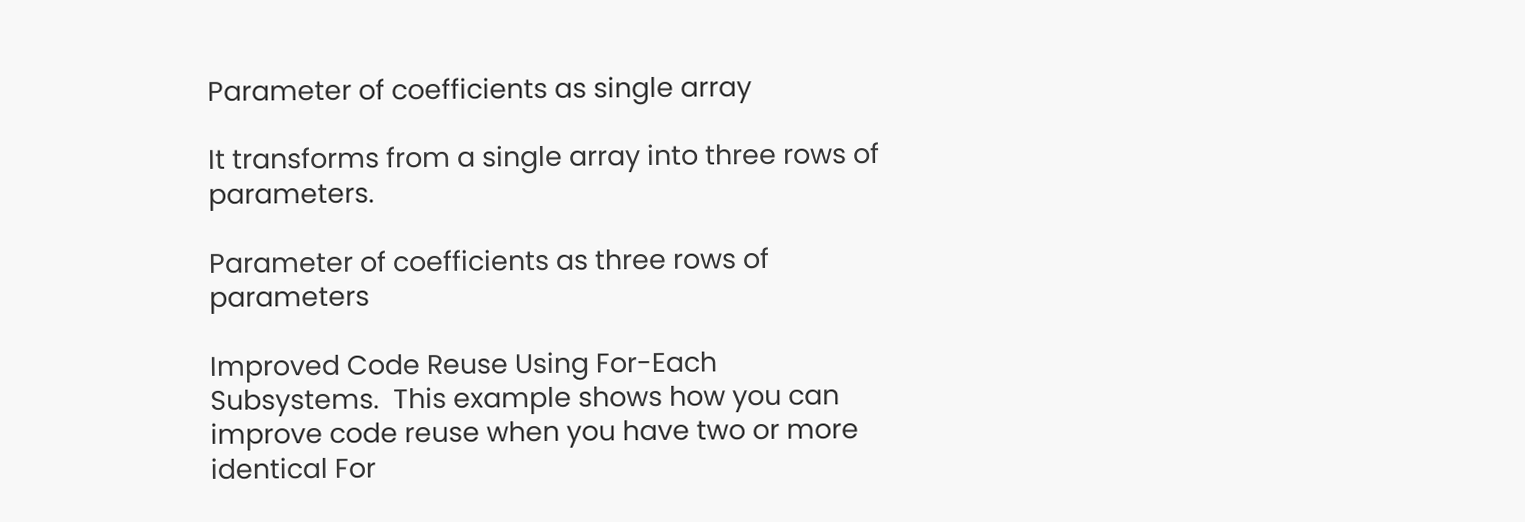Parameter of coefficients as single array

It transforms from a single array into three rows of parameters.

Parameter of coefficients as three rows of parameters

Improved Code Reuse Using For-Each Subsystems.  This example shows how you can improve code reuse when you have two or more identical For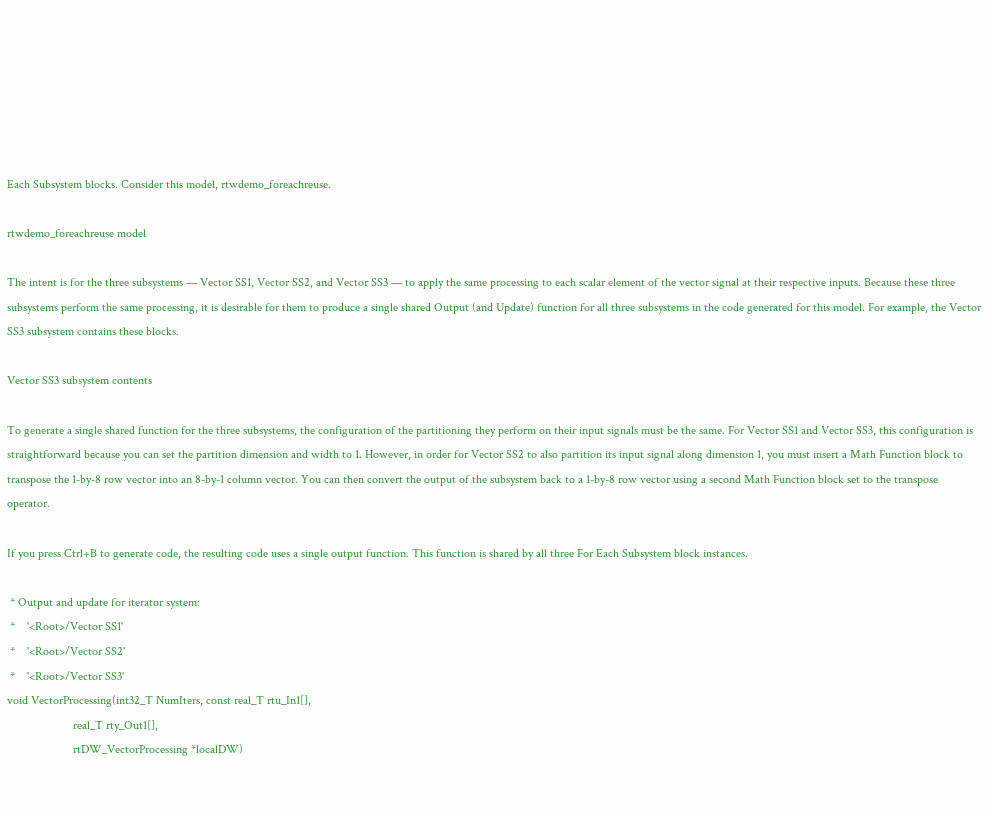Each Subsystem blocks. Consider this model, rtwdemo_foreachreuse.

rtwdemo_foreachreuse model

The intent is for the three subsystems — Vector SS1, Vector SS2, and Vector SS3 — to apply the same processing to each scalar element of the vector signal at their respective inputs. Because these three subsystems perform the same processing, it is desirable for them to produce a single shared Output (and Update) function for all three subsystems in the code generated for this model. For example, the Vector SS3 subsystem contains these blocks.

Vector SS3 subsystem contents

To generate a single shared function for the three subsystems, the configuration of the partitioning they perform on their input signals must be the same. For Vector SS1 and Vector SS3, this configuration is straightforward because you can set the partition dimension and width to 1. However, in order for Vector SS2 to also partition its input signal along dimension 1, you must insert a Math Function block to transpose the 1-by-8 row vector into an 8-by-1 column vector. You can then convert the output of the subsystem back to a 1-by-8 row vector using a second Math Function block set to the transpose operator.

If you press Ctrl+B to generate code, the resulting code uses a single output function. This function is shared by all three For Each Subsystem block instances.

 * Output and update for iterator system:
 *    '<Root>/Vector SS1'
 *    '<Root>/Vector SS2'
 *    '<Root>/Vector SS3'
void VectorProcessing(int32_T NumIters, const real_T rtu_In1[],
                      real_T rty_Out1[],
                      rtDW_VectorProcessing *localDW)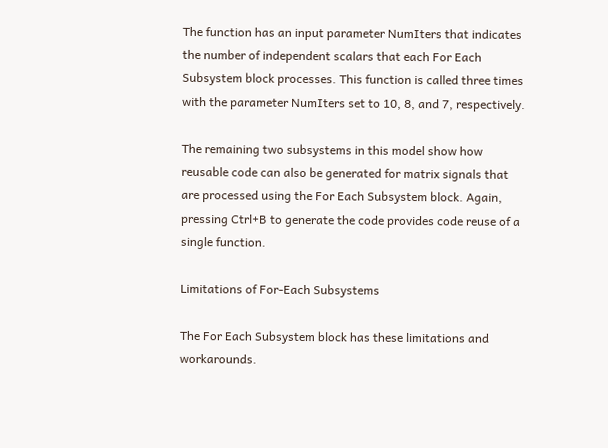The function has an input parameter NumIters that indicates the number of independent scalars that each For Each Subsystem block processes. This function is called three times with the parameter NumIters set to 10, 8, and 7, respectively.

The remaining two subsystems in this model show how reusable code can also be generated for matrix signals that are processed using the For Each Subsystem block. Again, pressing Ctrl+B to generate the code provides code reuse of a single function.

Limitations of For-Each Subsystems

The For Each Subsystem block has these limitations and workarounds.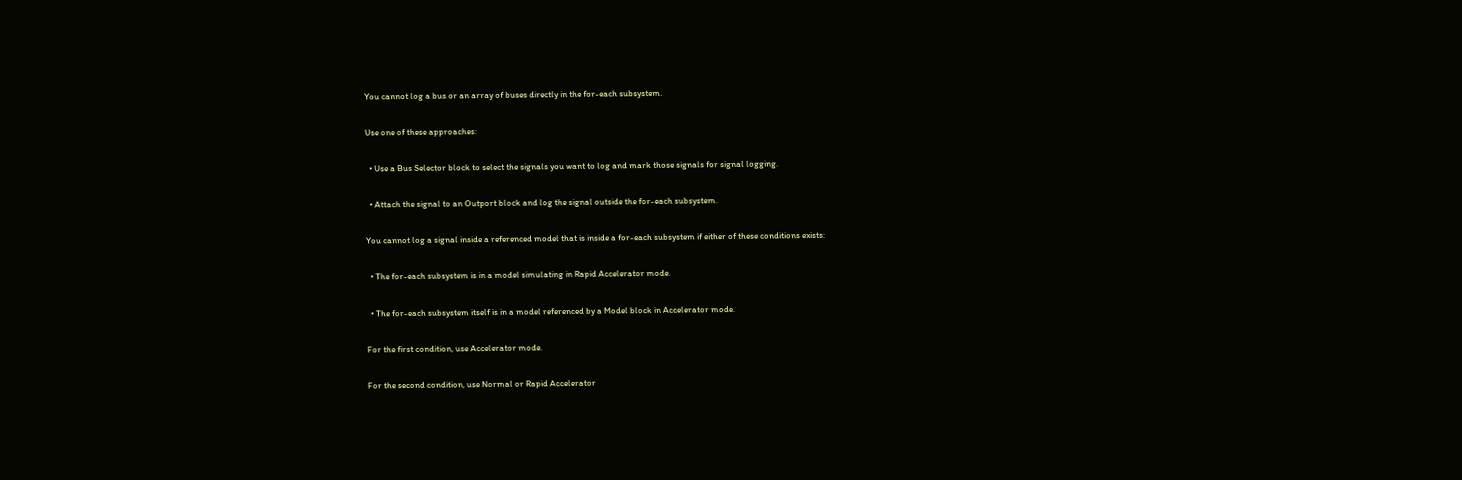You cannot log a bus or an array of buses directly in the for-each subsystem.

Use one of these approaches:

  • Use a Bus Selector block to select the signals you want to log and mark those signals for signal logging.

  • Attach the signal to an Outport block and log the signal outside the for-each subsystem.

You cannot log a signal inside a referenced model that is inside a for-each subsystem if either of these conditions exists:

  • The for-each subsystem is in a model simulating in Rapid Accelerator mode.

  • The for-each subsystem itself is in a model referenced by a Model block in Accelerator mode.

For the first condition, use Accelerator mode.

For the second condition, use Normal or Rapid Accelerator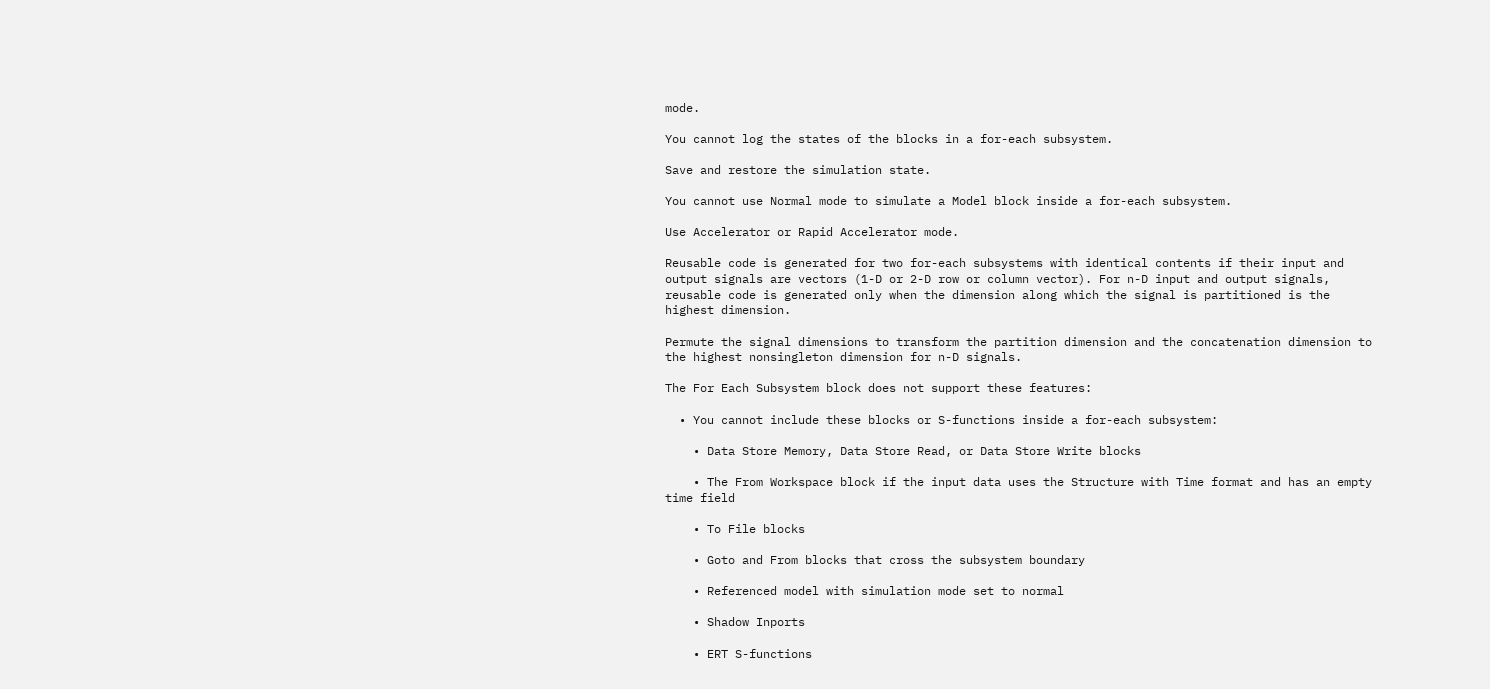mode.

You cannot log the states of the blocks in a for-each subsystem.

Save and restore the simulation state.

You cannot use Normal mode to simulate a Model block inside a for-each subsystem.

Use Accelerator or Rapid Accelerator mode.

Reusable code is generated for two for-each subsystems with identical contents if their input and output signals are vectors (1-D or 2-D row or column vector). For n-D input and output signals, reusable code is generated only when the dimension along which the signal is partitioned is the highest dimension.

Permute the signal dimensions to transform the partition dimension and the concatenation dimension to the highest nonsingleton dimension for n-D signals.

The For Each Subsystem block does not support these features:

  • You cannot include these blocks or S-functions inside a for-each subsystem:

    • Data Store Memory, Data Store Read, or Data Store Write blocks

    • The From Workspace block if the input data uses the Structure with Time format and has an empty time field

    • To File blocks

    • Goto and From blocks that cross the subsystem boundary

    • Referenced model with simulation mode set to normal

    • Shadow Inports

    • ERT S-functions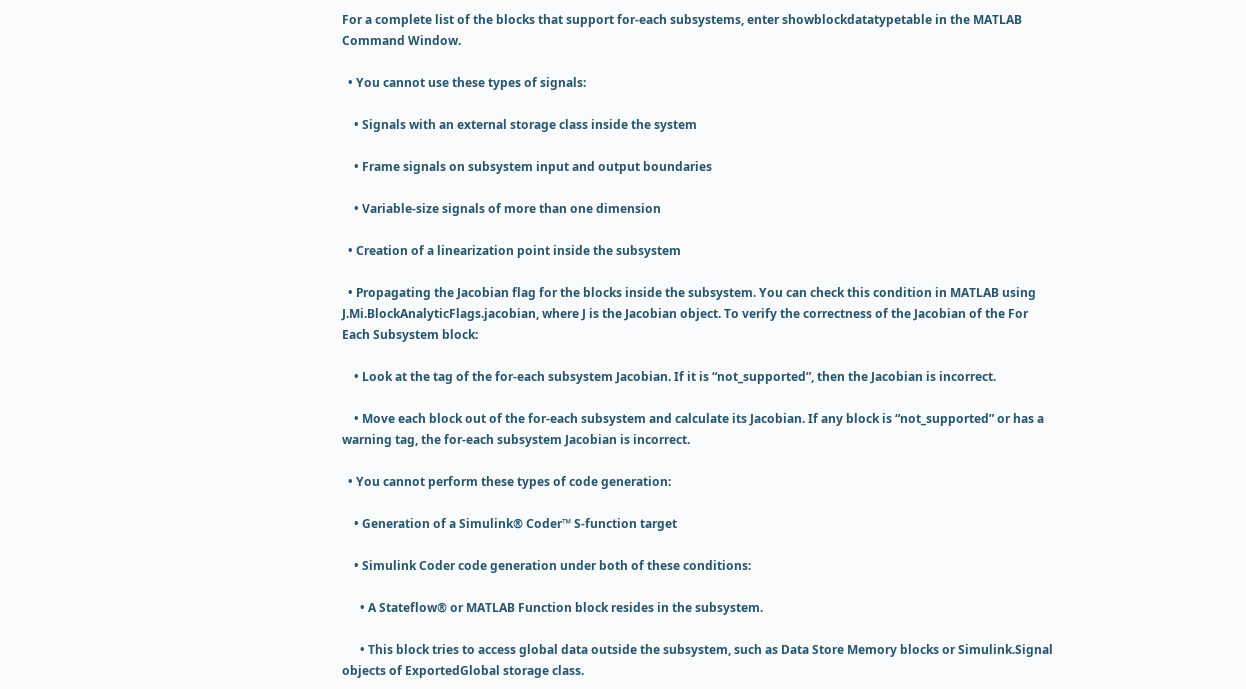For a complete list of the blocks that support for-each subsystems, enter showblockdatatypetable in the MATLAB Command Window.

  • You cannot use these types of signals:

    • Signals with an external storage class inside the system

    • Frame signals on subsystem input and output boundaries

    • Variable-size signals of more than one dimension

  • Creation of a linearization point inside the subsystem

  • Propagating the Jacobian flag for the blocks inside the subsystem. You can check this condition in MATLAB using J.Mi.BlockAnalyticFlags.jacobian, where J is the Jacobian object. To verify the correctness of the Jacobian of the For Each Subsystem block:

    • Look at the tag of the for-each subsystem Jacobian. If it is “not_supported”, then the Jacobian is incorrect.

    • Move each block out of the for-each subsystem and calculate its Jacobian. If any block is “not_supported” or has a warning tag, the for-each subsystem Jacobian is incorrect.

  • You cannot perform these types of code generation:

    • Generation of a Simulink® Coder™ S-function target

    • Simulink Coder code generation under both of these conditions:

      • A Stateflow® or MATLAB Function block resides in the subsystem.

      • This block tries to access global data outside the subsystem, such as Data Store Memory blocks or Simulink.Signal objects of ExportedGlobal storage class.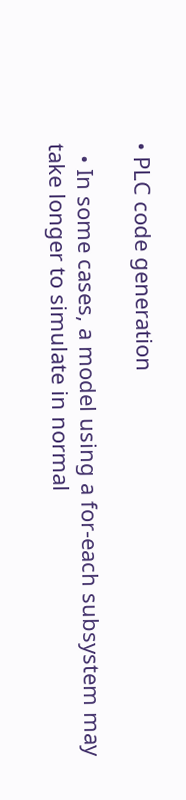• PLC code generation

  • In some cases, a model using a for-each subsystem may take longer to simulate in normal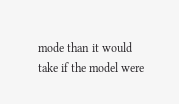mode than it would take if the model were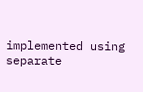implemented using separate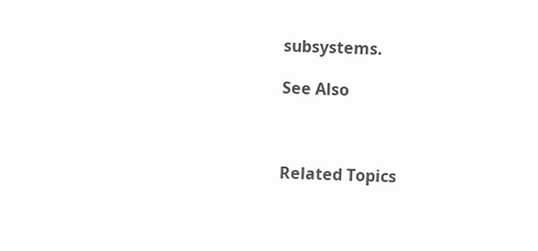subsystems.

See Also



Related Topics